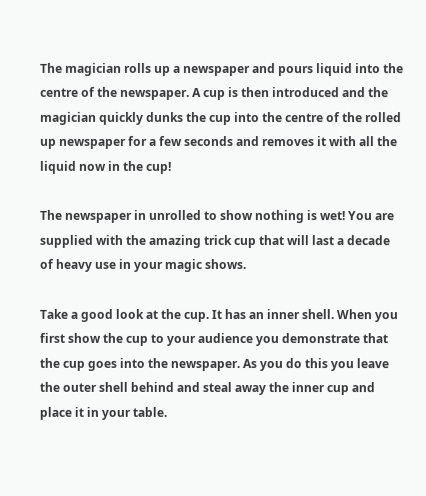The magician rolls up a newspaper and pours liquid into the centre of the newspaper. A cup is then introduced and the magician quickly dunks the cup into the centre of the rolled up newspaper for a few seconds and removes it with all the liquid now in the cup!

The newspaper in unrolled to show nothing is wet! You are supplied with the amazing trick cup that will last a decade of heavy use in your magic shows.

Take a good look at the cup. It has an inner shell. When you first show the cup to your audience you demonstrate that the cup goes into the newspaper. As you do this you leave the outer shell behind and steal away the inner cup and place it in your table.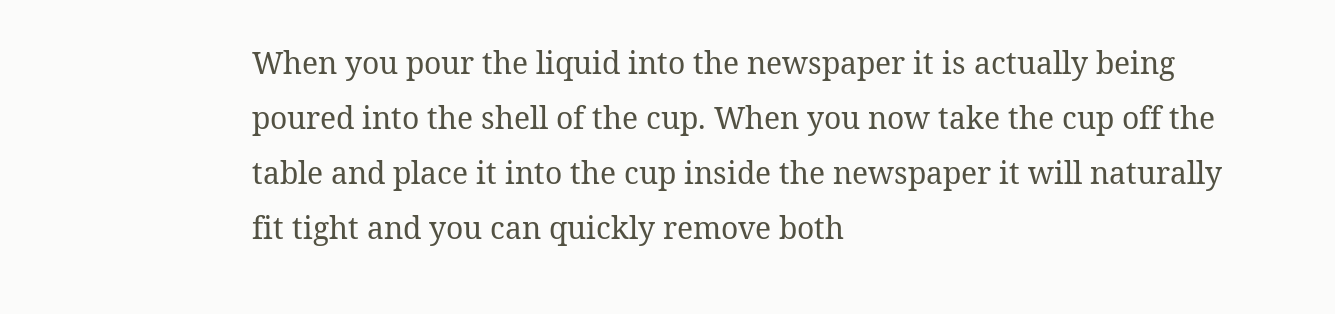When you pour the liquid into the newspaper it is actually being poured into the shell of the cup. When you now take the cup off the table and place it into the cup inside the newspaper it will naturally fit tight and you can quickly remove both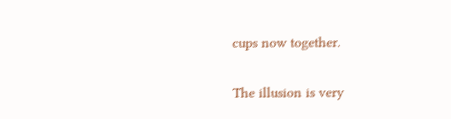cups now together.

The illusion is very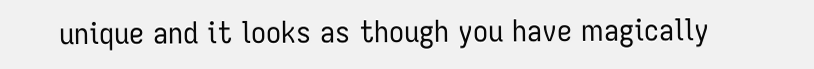unique and it looks as though you have magically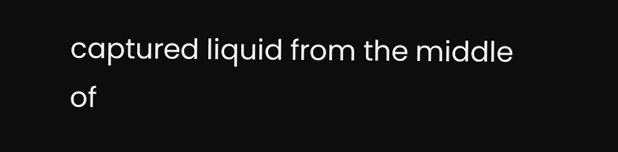captured liquid from the middle of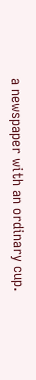a newspaper with an ordinary cup.